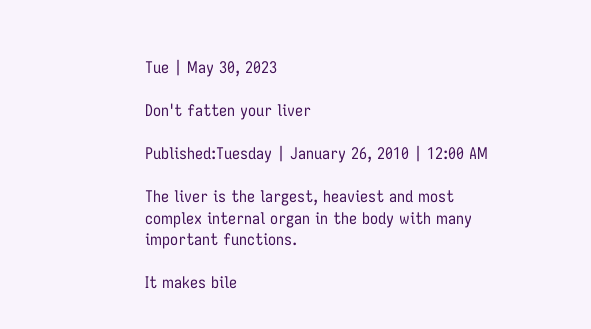Tue | May 30, 2023

Don't fatten your liver

Published:Tuesday | January 26, 2010 | 12:00 AM

The liver is the largest, heaviest and most complex internal organ in the body with many important functions.

It makes bile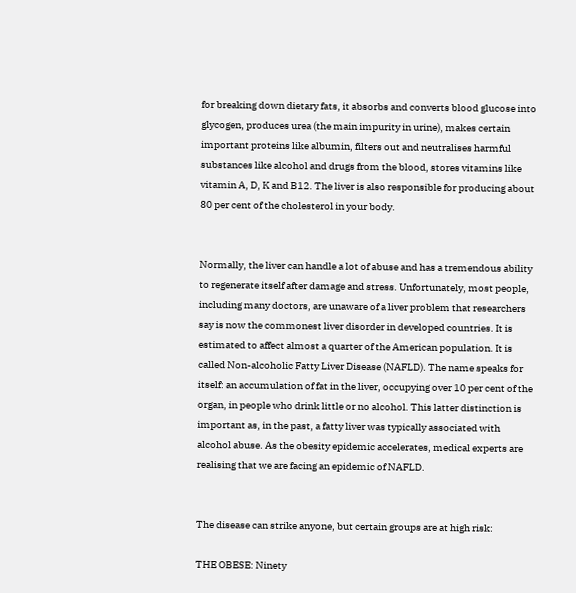for breaking down dietary fats, it absorbs and converts blood glucose into glycogen, produces urea (the main impurity in urine), makes certain important proteins like albumin, filters out and neutralises harmful substances like alcohol and drugs from the blood, stores vitamins like vitamin A, D, K and B12. The liver is also responsible for producing about 80 per cent of the cholesterol in your body.


Normally, the liver can handle a lot of abuse and has a tremendous ability to regenerate itself after damage and stress. Unfortunately, most people, including many doctors, are unaware of a liver problem that researchers say is now the commonest liver disorder in developed countries. It is estimated to affect almost a quarter of the American population. It is called Non-alcoholic Fatty Liver Disease (NAFLD). The name speaks for itself: an accumulation of fat in the liver, occupying over 10 per cent of the organ, in people who drink little or no alcohol. This latter distinction is important as, in the past, a fatty liver was typically associated with alcohol abuse. As the obesity epidemic accelerates, medical experts are realising that we are facing an epidemic of NAFLD.


The disease can strike anyone, but certain groups are at high risk:

THE OBESE: Ninety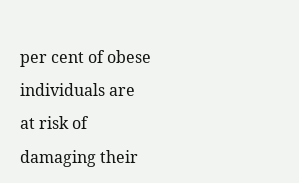per cent of obese individuals are at risk of damaging their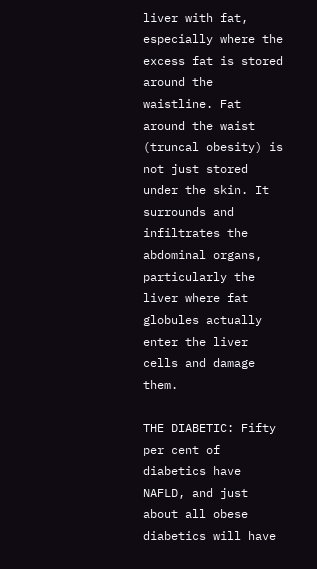liver with fat, especially where the excess fat is stored around the waistline. Fat around the waist (truncal obesity) is not just stored under the skin. It surrounds and infiltrates the abdominal organs, particularly the liver where fat globules actually enter the liver cells and damage them.

THE DIABETIC: Fifty per cent of diabetics have NAFLD, and just about all obese diabetics will have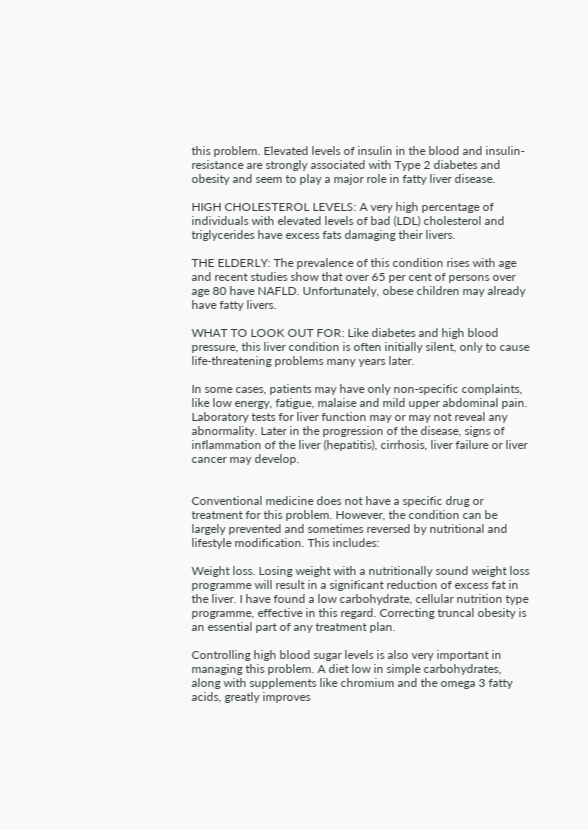this problem. Elevated levels of insulin in the blood and insulin-resistance are strongly associated with Type 2 diabetes and obesity and seem to play a major role in fatty liver disease.

HIGH CHOLESTEROL LEVELS: A very high percentage of individuals with elevated levels of bad (LDL) cholesterol and triglycerides have excess fats damaging their livers.

THE ELDERLY: The prevalence of this condition rises with age and recent studies show that over 65 per cent of persons over age 80 have NAFLD. Unfortunately, obese children may already have fatty livers.

WHAT TO LOOK OUT FOR: Like diabetes and high blood pressure, this liver condition is often initially silent, only to cause life-threatening problems many years later.

In some cases, patients may have only non-specific complaints, like low energy, fatigue, malaise and mild upper abdominal pain. Laboratory tests for liver function may or may not reveal any abnormality. Later in the progression of the disease, signs of inflammation of the liver (hepatitis), cirrhosis, liver failure or liver cancer may develop.


Conventional medicine does not have a specific drug or treatment for this problem. However, the condition can be largely prevented and sometimes reversed by nutritional and lifestyle modification. This includes:

Weight loss. Losing weight with a nutritionally sound weight loss programme will result in a significant reduction of excess fat in the liver. I have found a low carbohydrate, cellular nutrition type programme, effective in this regard. Correcting truncal obesity is an essential part of any treatment plan.

Controlling high blood sugar levels is also very important in managing this problem. A diet low in simple carbohydrates, along with supplements like chromium and the omega 3 fatty acids, greatly improves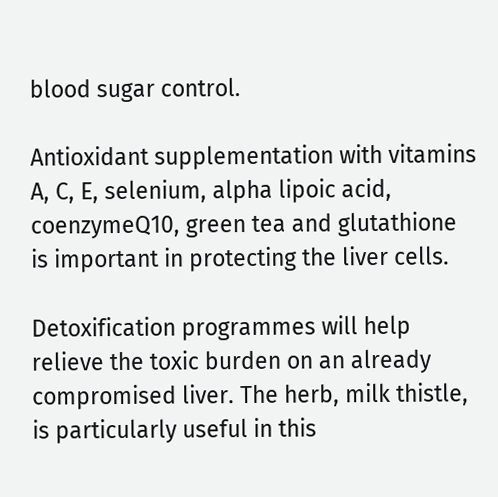blood sugar control.

Antioxidant supplementation with vitamins A, C, E, selenium, alpha lipoic acid, coenzymeQ10, green tea and glutathione is important in protecting the liver cells.

Detoxification programmes will help relieve the toxic burden on an already compromised liver. The herb, milk thistle, is particularly useful in this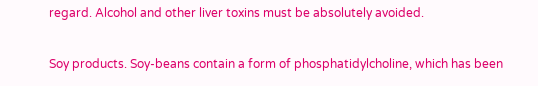regard. Alcohol and other liver toxins must be absolutely avoided.

Soy products. Soy-beans contain a form of phosphatidylcholine, which has been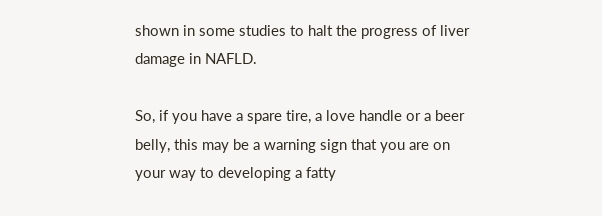shown in some studies to halt the progress of liver damage in NAFLD.

So, if you have a spare tire, a love handle or a beer belly, this may be a warning sign that you are on your way to developing a fatty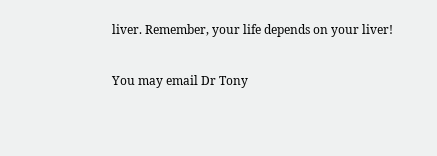liver. Remember, your life depends on your liver!

You may email Dr Tony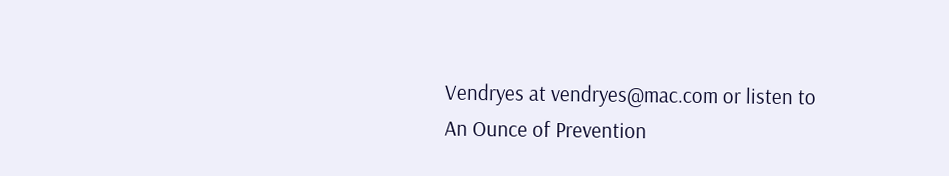Vendryes at vendryes@mac.com or listen to An Ounce of Prevention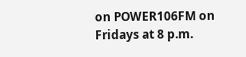on POWER106FM on Fridays at 8 p.m.